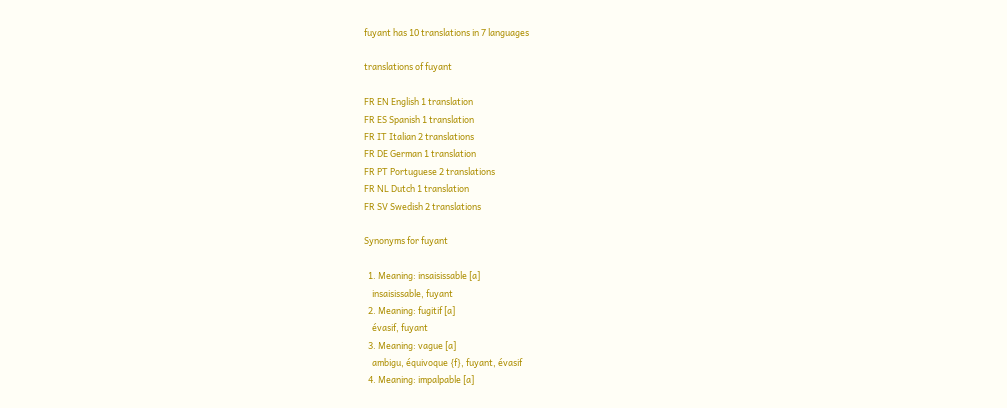fuyant has 10 translations in 7 languages

translations of fuyant

FR EN English 1 translation
FR ES Spanish 1 translation
FR IT Italian 2 translations
FR DE German 1 translation
FR PT Portuguese 2 translations
FR NL Dutch 1 translation
FR SV Swedish 2 translations

Synonyms for fuyant

  1. Meaning: insaisissable [a]
    insaisissable, fuyant
  2. Meaning: fugitif [a]
    évasif, fuyant
  3. Meaning: vague [a]
    ambigu, équivoque {f}, fuyant, évasif
  4. Meaning: impalpable [a]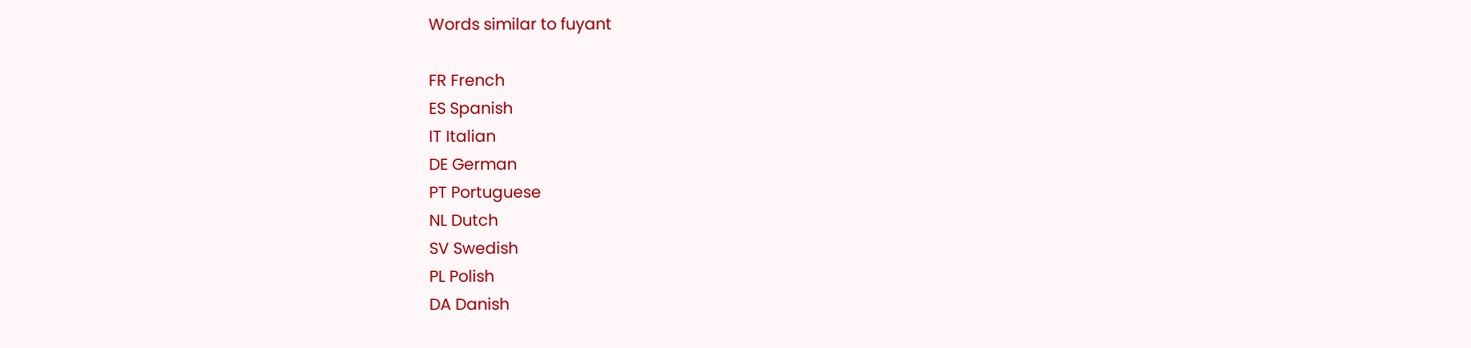Words similar to fuyant

FR French
ES Spanish
IT Italian
DE German
PT Portuguese
NL Dutch
SV Swedish
PL Polish
DA Danish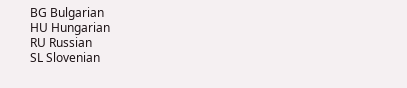BG Bulgarian
HU Hungarian
RU Russian
SL Slovenian